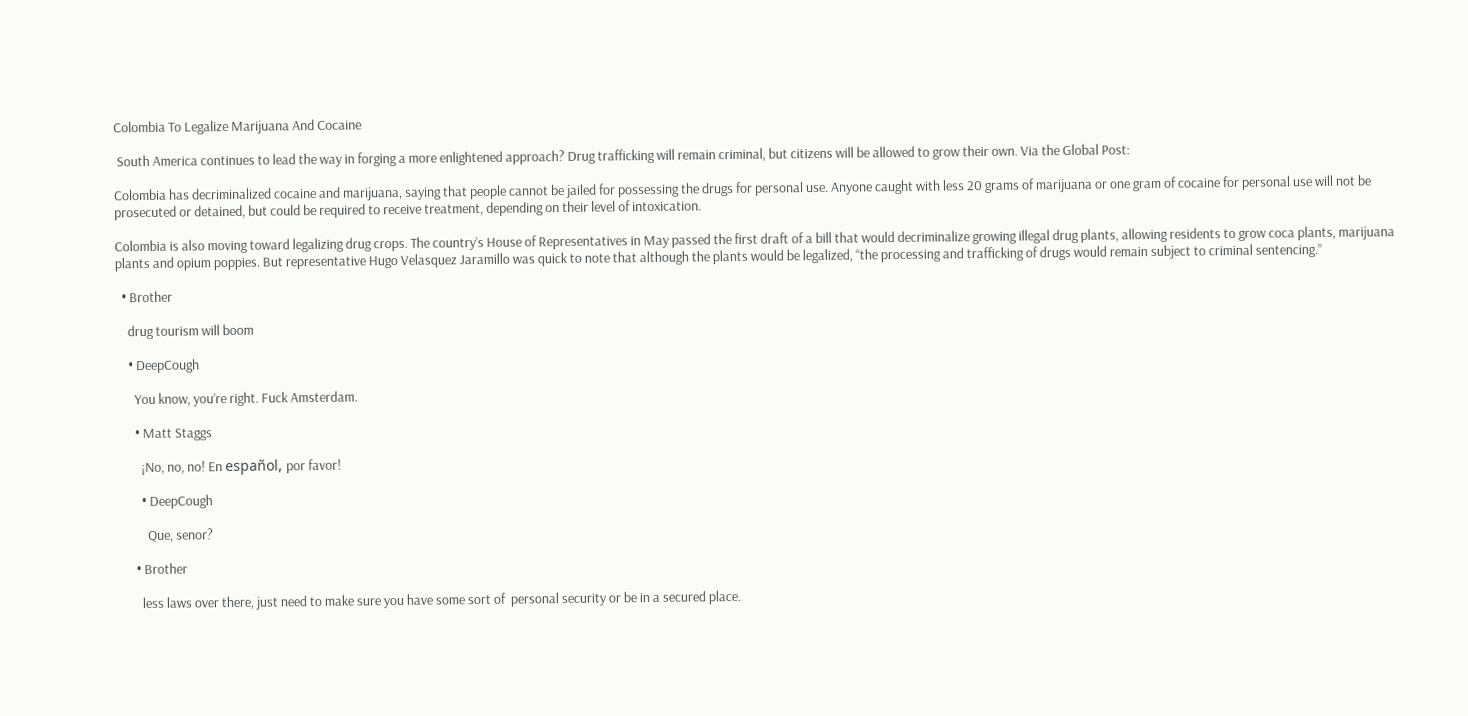Colombia To Legalize Marijuana And Cocaine

 South America continues to lead the way in forging a more enlightened approach? Drug trafficking will remain criminal, but citizens will be allowed to grow their own. Via the Global Post:

Colombia has decriminalized cocaine and marijuana, saying that people cannot be jailed for possessing the drugs for personal use. Anyone caught with less 20 grams of marijuana or one gram of cocaine for personal use will not be prosecuted or detained, but could be required to receive treatment, depending on their level of intoxication.

Colombia is also moving toward legalizing drug crops. The country’s House of Representatives in May passed the first draft of a bill that would decriminalize growing illegal drug plants, allowing residents to grow coca plants, marijuana plants and opium poppies. But representative Hugo Velasquez Jaramillo was quick to note that although the plants would be legalized, “the processing and trafficking of drugs would remain subject to criminal sentencing.”

  • Brother

    drug tourism will boom

    • DeepCough

      You know, you’re right. Fuck Amsterdam.

      • Matt Staggs

        ¡No, no, no! En español, por favor!

        • DeepCough

          Que, senor?

      • Brother

        less laws over there, just need to make sure you have some sort of  personal security or be in a secured place.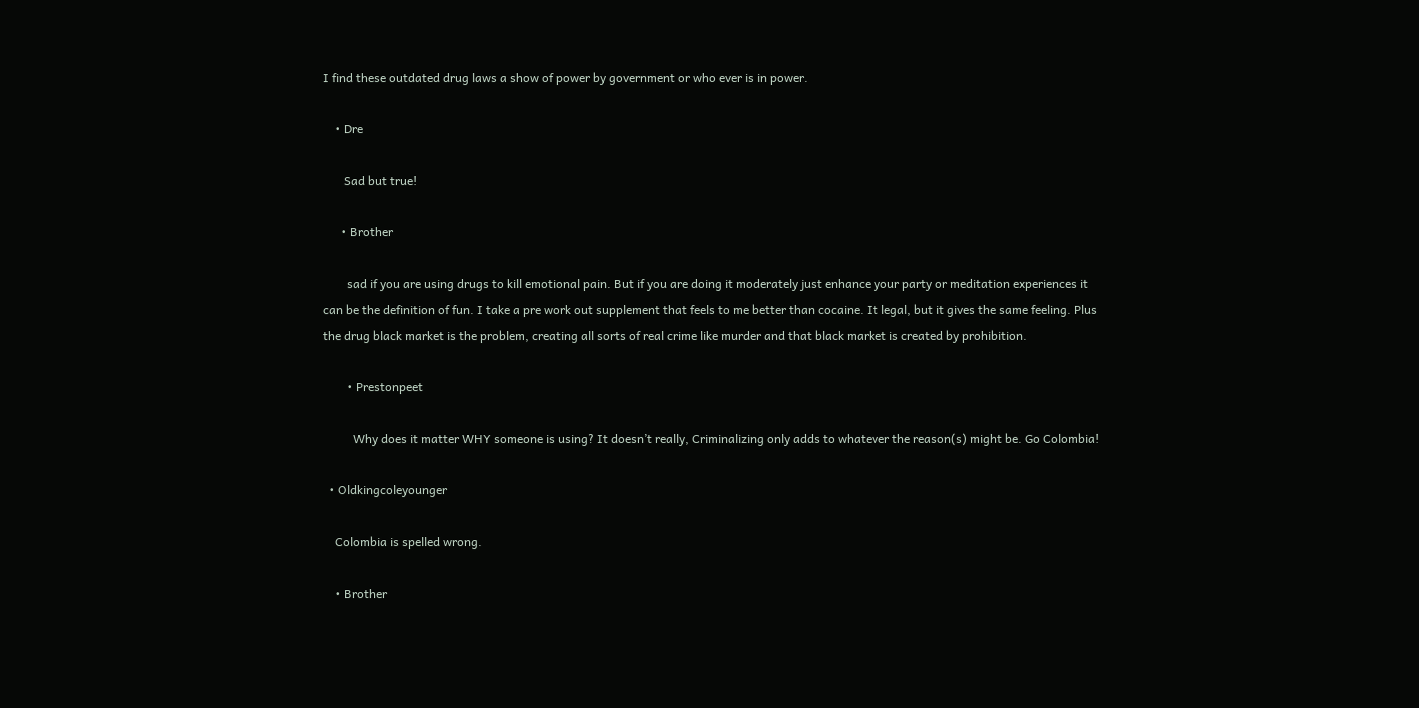I find these outdated drug laws a show of power by government or who ever is in power.

    • Dre

       Sad but true!

      • Brother

        sad if you are using drugs to kill emotional pain. But if you are doing it moderately just enhance your party or meditation experiences it can be the definition of fun. I take a pre work out supplement that feels to me better than cocaine. It legal, but it gives the same feeling. Plus the drug black market is the problem, creating all sorts of real crime like murder and that black market is created by prohibition.

        • Prestonpeet

          Why does it matter WHY someone is using? It doesn’t really, Criminalizing only adds to whatever the reason(s) might be. Go Colombia!

  • Oldkingcoleyounger

    Colombia is spelled wrong.

    • Brother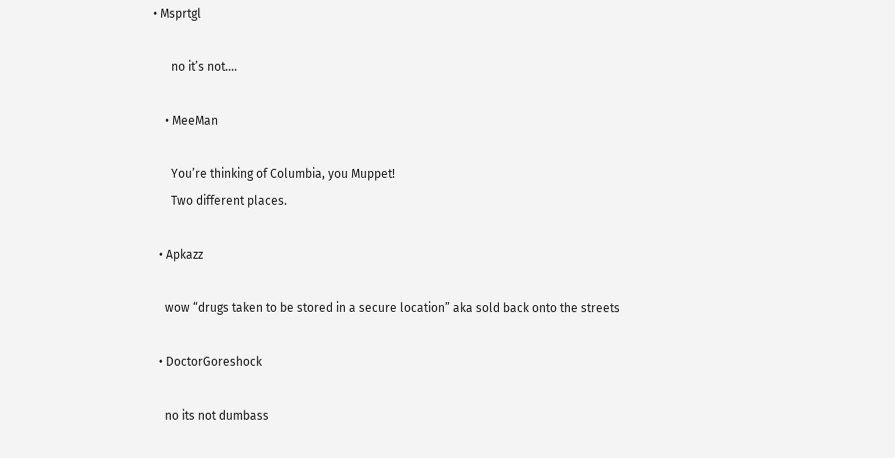• Msprtgl

      no it’s not….

    • MeeMan

      You’re thinking of Columbia, you Muppet!
      Two different places.

  • Apkazz

    wow “drugs taken to be stored in a secure location” aka sold back onto the streets

  • DoctorGoreshock

    no its not dumbass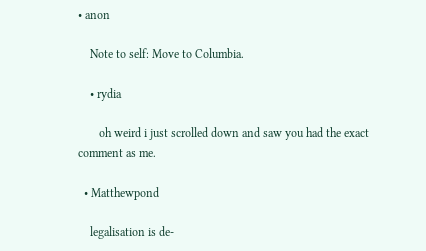• anon

    Note to self: Move to Columbia.

    • rydia

       oh weird i just scrolled down and saw you had the exact comment as me.

  • Matthewpond

    legalisation is de-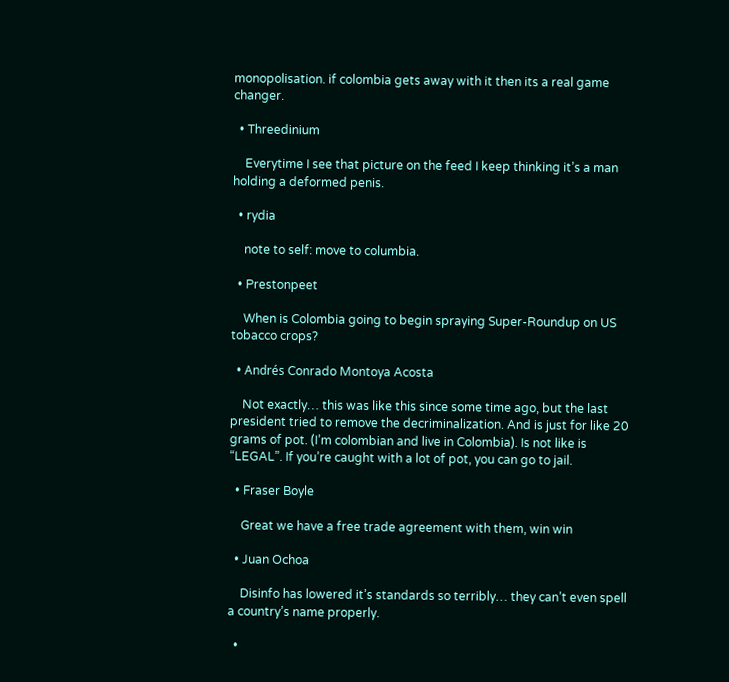monopolisation. if colombia gets away with it then its a real game changer.

  • Threedinium

    Everytime I see that picture on the feed I keep thinking it’s a man holding a deformed penis.

  • rydia

    note to self: move to columbia.

  • Prestonpeet

    When is Colombia going to begin spraying Super-Roundup on US tobacco crops?

  • Andrés Conrado Montoya Acosta

    Not exactly… this was like this since some time ago, but the last president tried to remove the decriminalization. And is just for like 20 grams of pot. (I’m colombian and live in Colombia). Is not like is “LEGAL”. If you’re caught with a lot of pot, you can go to jail.

  • Fraser Boyle

    Great we have a free trade agreement with them, win win

  • Juan Ochoa

    Disinfo has lowered it’s standards so terribly… they can’t even spell a country’s name properly.

  •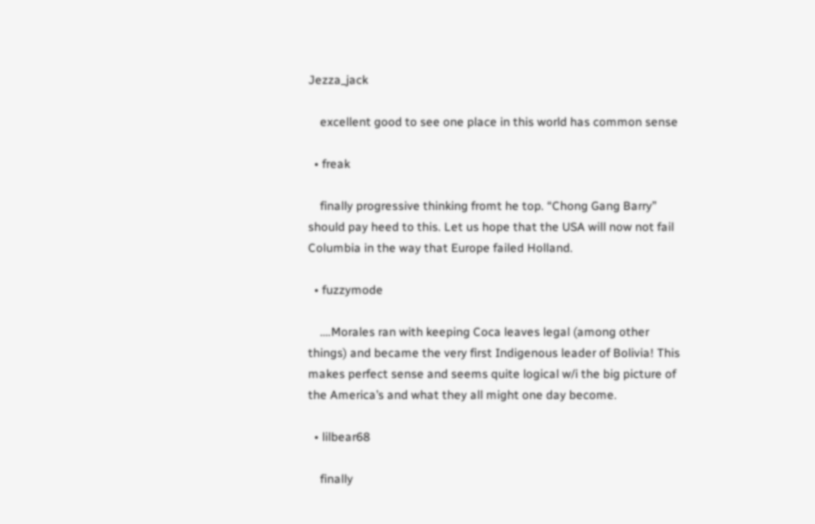Jezza_jack

    excellent good to see one place in this world has common sense

  • freak

    finally progressive thinking fromt he top. “Chong Gang Barry” should pay heed to this. Let us hope that the USA will now not fail Columbia in the way that Europe failed Holland.

  • fuzzymode

    ….Morales ran with keeping Coca leaves legal (among other things) and became the very first Indigenous leader of Bolivia! This makes perfect sense and seems quite logical w/i the big picture of the America’s and what they all might one day become.

  • lilbear68

    finally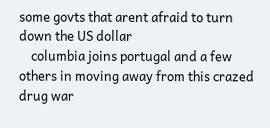some govts that arent afraid to turn down the US dollar
    columbia joins portugal and a few others in moving away from this crazed drug war